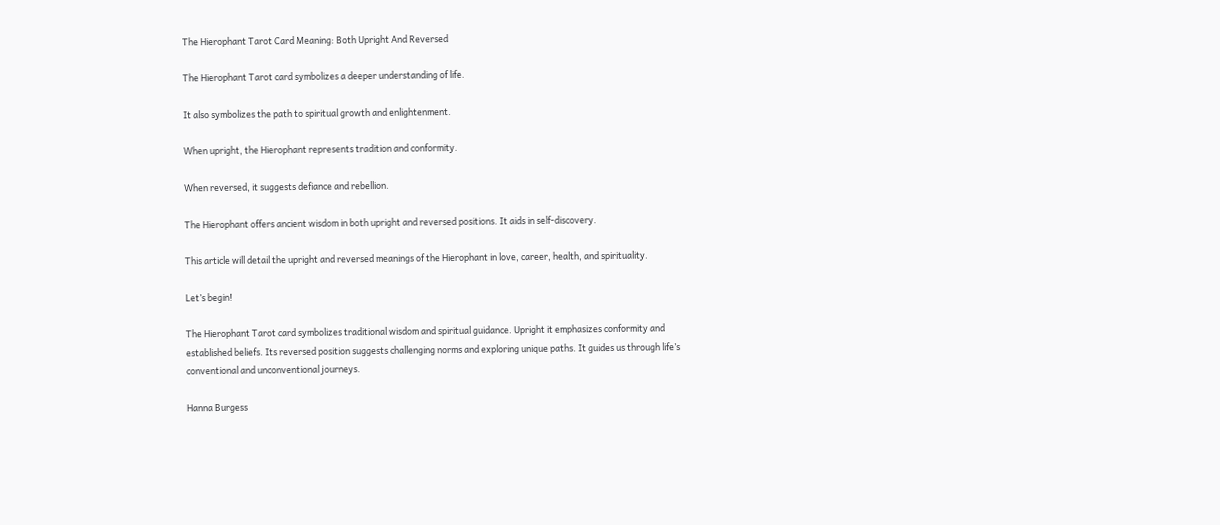The Hierophant Tarot Card Meaning: Both Upright And Reversed

The Hierophant Tarot card symbolizes a deeper understanding of life.

It also symbolizes the path to spiritual growth and enlightenment.

When upright, the Hierophant represents tradition and conformity.

When reversed, it suggests defiance and rebellion.

The Hierophant offers ancient wisdom in both upright and reversed positions. It aids in self-discovery.

This article will detail the upright and reversed meanings of the Hierophant in love, career, health, and spirituality.

Let’s begin!

The Hierophant Tarot card symbolizes traditional wisdom and spiritual guidance. Upright it emphasizes conformity and established beliefs. Its reversed position suggests challenging norms and exploring unique paths. It guides us through life’s conventional and unconventional journeys.

Hanna Burgess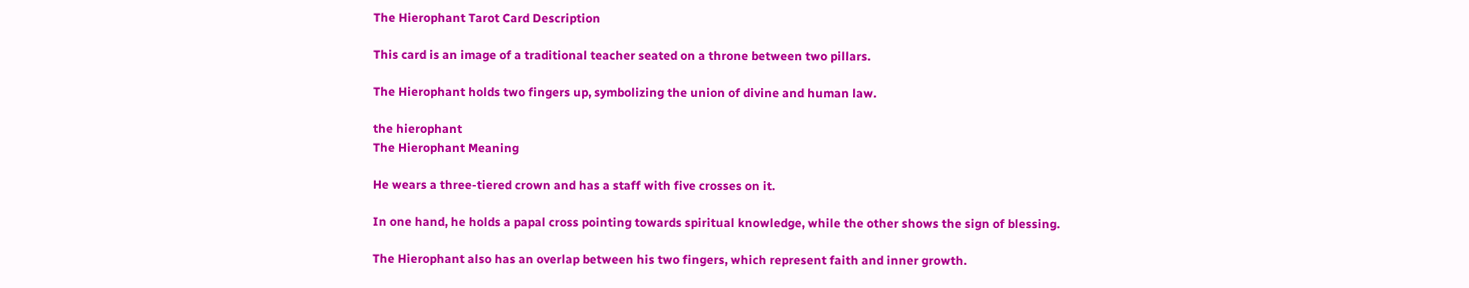The Hierophant Tarot Card Description

This card is an image of a traditional teacher seated on a throne between two pillars.

The Hierophant holds two fingers up, symbolizing the union of divine and human law.

the hierophant
The Hierophant Meaning

He wears a three-tiered crown and has a staff with five crosses on it.

In one hand, he holds a papal cross pointing towards spiritual knowledge, while the other shows the sign of blessing.

The Hierophant also has an overlap between his two fingers, which represent faith and inner growth.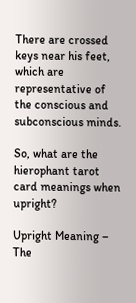There are crossed keys near his feet, which are representative of the conscious and subconscious minds.

So, what are the hierophant tarot card meanings when upright?

Upright Meaning – The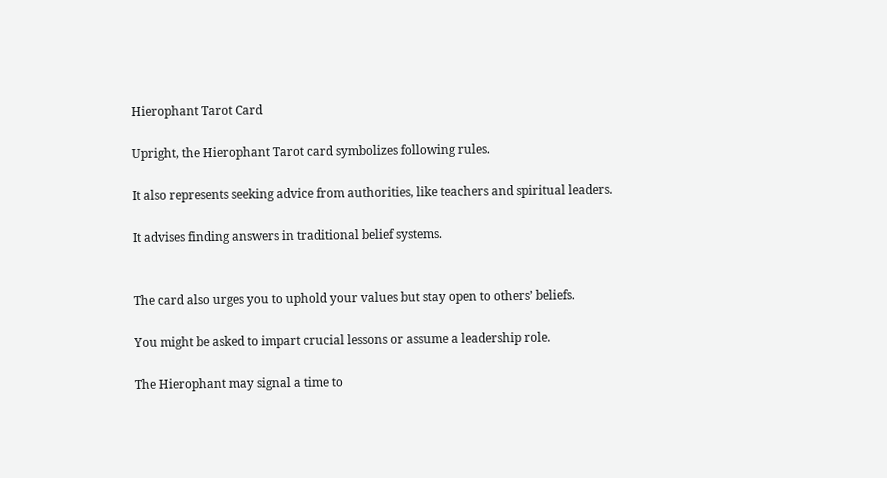Hierophant Tarot Card

Upright, the Hierophant Tarot card symbolizes following rules.

It also represents seeking advice from authorities, like teachers and spiritual leaders.

It advises finding answers in traditional belief systems.


The card also urges you to uphold your values but stay open to others’ beliefs.

You might be asked to impart crucial lessons or assume a leadership role.

The Hierophant may signal a time to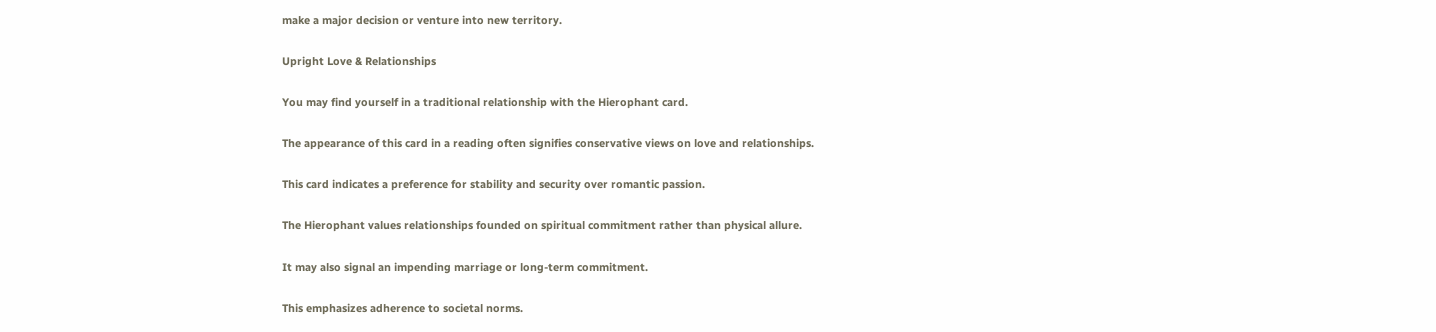make a major decision or venture into new territory.

Upright Love & Relationships

You may find yourself in a traditional relationship with the Hierophant card.

The appearance of this card in a reading often signifies conservative views on love and relationships.

This card indicates a preference for stability and security over romantic passion.

The Hierophant values relationships founded on spiritual commitment rather than physical allure.

It may also signal an impending marriage or long-term commitment.

This emphasizes adherence to societal norms.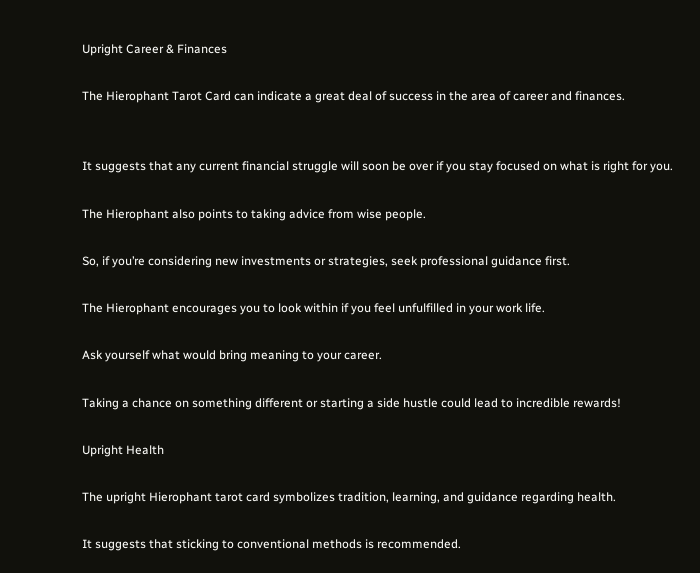Upright Career & Finances

The Hierophant Tarot Card can indicate a great deal of success in the area of career and finances.


It suggests that any current financial struggle will soon be over if you stay focused on what is right for you.

The Hierophant also points to taking advice from wise people.

So, if you’re considering new investments or strategies, seek professional guidance first.

The Hierophant encourages you to look within if you feel unfulfilled in your work life.

Ask yourself what would bring meaning to your career.

Taking a chance on something different or starting a side hustle could lead to incredible rewards!

Upright Health

The upright Hierophant tarot card symbolizes tradition, learning, and guidance regarding health.

It suggests that sticking to conventional methods is recommended.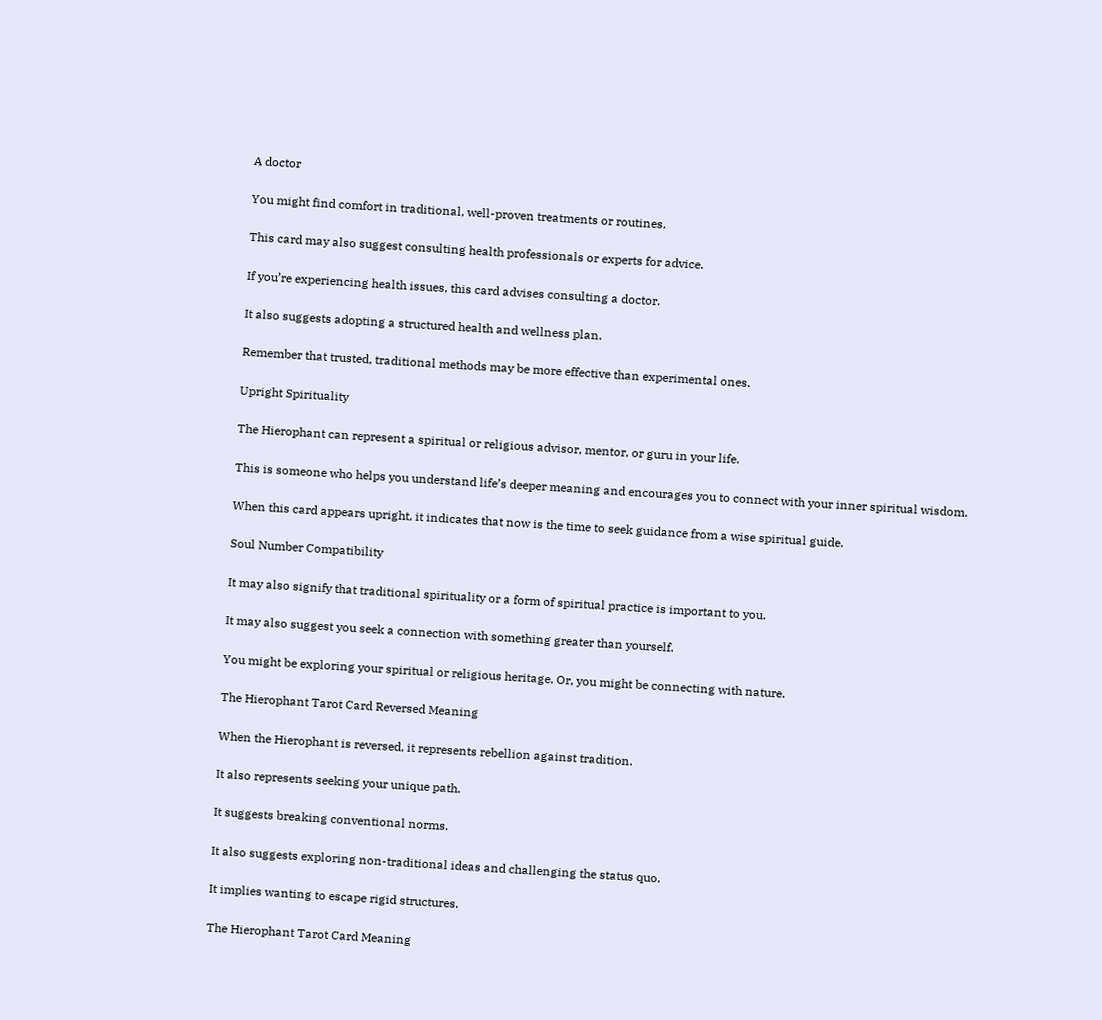A doctor

You might find comfort in traditional, well-proven treatments or routines.

This card may also suggest consulting health professionals or experts for advice.

If you’re experiencing health issues, this card advises consulting a doctor.

It also suggests adopting a structured health and wellness plan.

Remember that trusted, traditional methods may be more effective than experimental ones.

Upright Spirituality

The Hierophant can represent a spiritual or religious advisor, mentor, or guru in your life.

This is someone who helps you understand life’s deeper meaning and encourages you to connect with your inner spiritual wisdom.

When this card appears upright, it indicates that now is the time to seek guidance from a wise spiritual guide.

Soul Number Compatibility

It may also signify that traditional spirituality or a form of spiritual practice is important to you.

It may also suggest you seek a connection with something greater than yourself.

You might be exploring your spiritual or religious heritage. Or, you might be connecting with nature.

The Hierophant Tarot Card Reversed Meaning

When the Hierophant is reversed, it represents rebellion against tradition.

It also represents seeking your unique path.

It suggests breaking conventional norms.

It also suggests exploring non-traditional ideas and challenging the status quo.

It implies wanting to escape rigid structures.

The Hierophant Tarot Card Meaning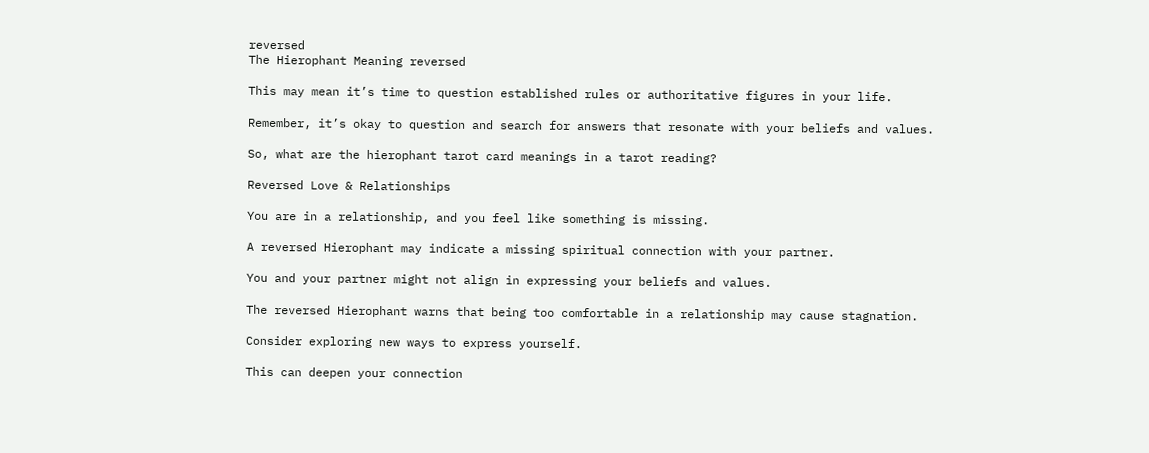reversed
The Hierophant Meaning reversed

This may mean it’s time to question established rules or authoritative figures in your life.

Remember, it’s okay to question and search for answers that resonate with your beliefs and values.

So, what are the hierophant tarot card meanings in a tarot reading?

Reversed Love & Relationships

You are in a relationship, and you feel like something is missing.

A reversed Hierophant may indicate a missing spiritual connection with your partner.

You and your partner might not align in expressing your beliefs and values.

The reversed Hierophant warns that being too comfortable in a relationship may cause stagnation.

Consider exploring new ways to express yourself.

This can deepen your connection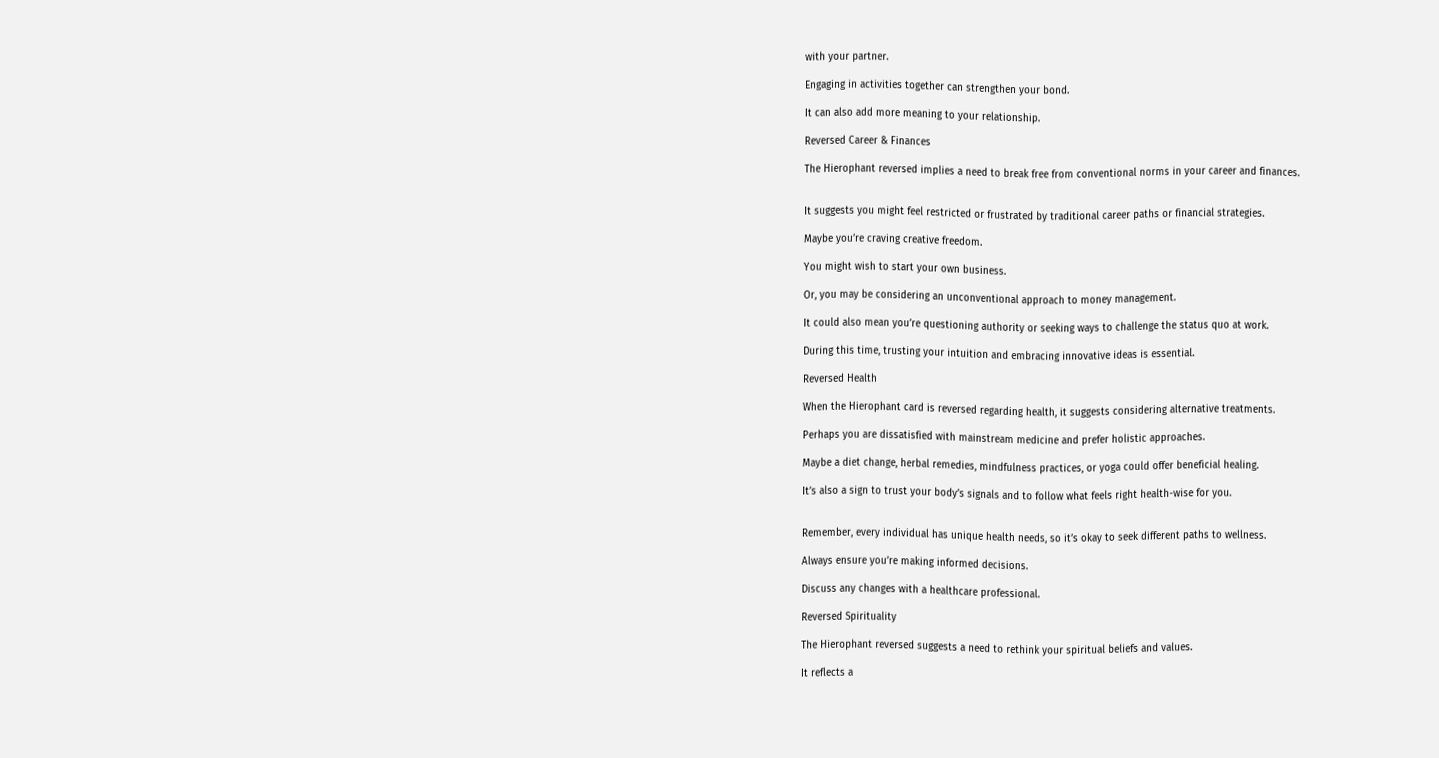with your partner.

Engaging in activities together can strengthen your bond.

It can also add more meaning to your relationship.

Reversed Career & Finances

The Hierophant reversed implies a need to break free from conventional norms in your career and finances.


It suggests you might feel restricted or frustrated by traditional career paths or financial strategies.

Maybe you’re craving creative freedom.

You might wish to start your own business.

Or, you may be considering an unconventional approach to money management.

It could also mean you’re questioning authority or seeking ways to challenge the status quo at work.

During this time, trusting your intuition and embracing innovative ideas is essential.

Reversed Health

When the Hierophant card is reversed regarding health, it suggests considering alternative treatments.

Perhaps you are dissatisfied with mainstream medicine and prefer holistic approaches.

Maybe a diet change, herbal remedies, mindfulness practices, or yoga could offer beneficial healing.

It’s also a sign to trust your body’s signals and to follow what feels right health-wise for you.


Remember, every individual has unique health needs, so it’s okay to seek different paths to wellness.

Always ensure you’re making informed decisions.

Discuss any changes with a healthcare professional.

Reversed Spirituality

The Hierophant reversed suggests a need to rethink your spiritual beliefs and values.

It reflects a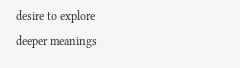desire to explore deeper meanings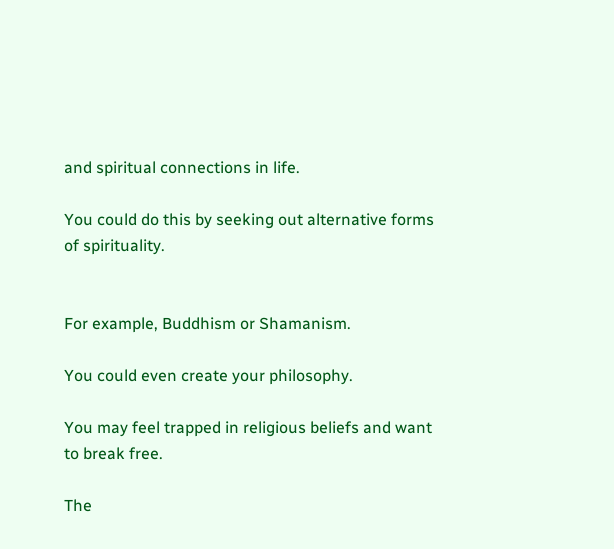and spiritual connections in life.

You could do this by seeking out alternative forms of spirituality.


For example, Buddhism or Shamanism.

You could even create your philosophy.

You may feel trapped in religious beliefs and want to break free.

The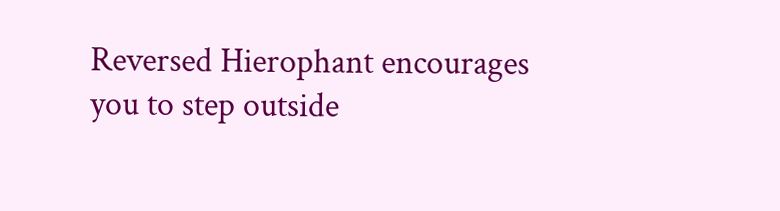Reversed Hierophant encourages you to step outside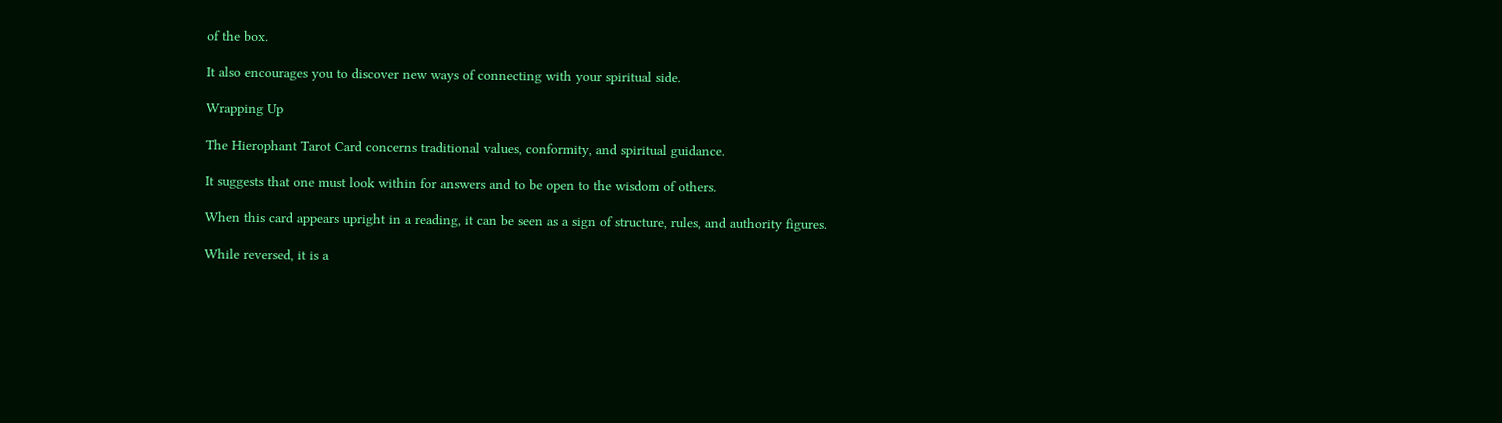of the box.

It also encourages you to discover new ways of connecting with your spiritual side.

Wrapping Up

The Hierophant Tarot Card concerns traditional values, conformity, and spiritual guidance.

It suggests that one must look within for answers and to be open to the wisdom of others.

When this card appears upright in a reading, it can be seen as a sign of structure, rules, and authority figures.

While reversed, it is a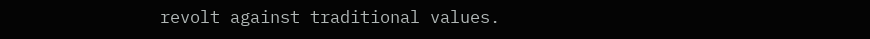revolt against traditional values.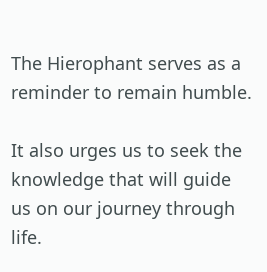The Hierophant serves as a reminder to remain humble.

It also urges us to seek the knowledge that will guide us on our journey through life.